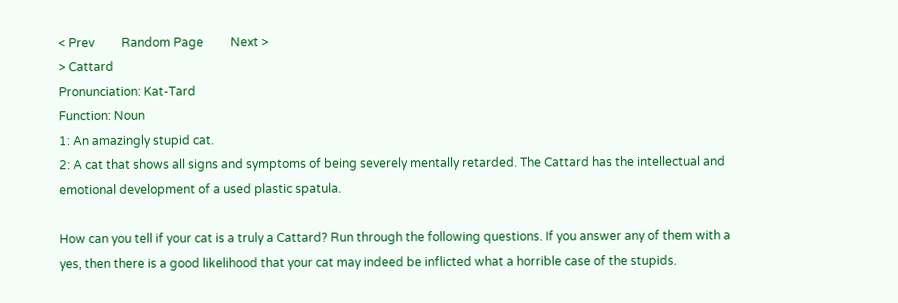< Prev         Random Page         Next >
> Cattard
Pronunciation: Kat-Tard
Function: Noun
1: An amazingly stupid cat.
2: A cat that shows all signs and symptoms of being severely mentally retarded. The Cattard has the intellectual and emotional development of a used plastic spatula.

How can you tell if your cat is a truly a Cattard? Run through the following questions. If you answer any of them with a yes, then there is a good likelihood that your cat may indeed be inflicted what a horrible case of the stupids.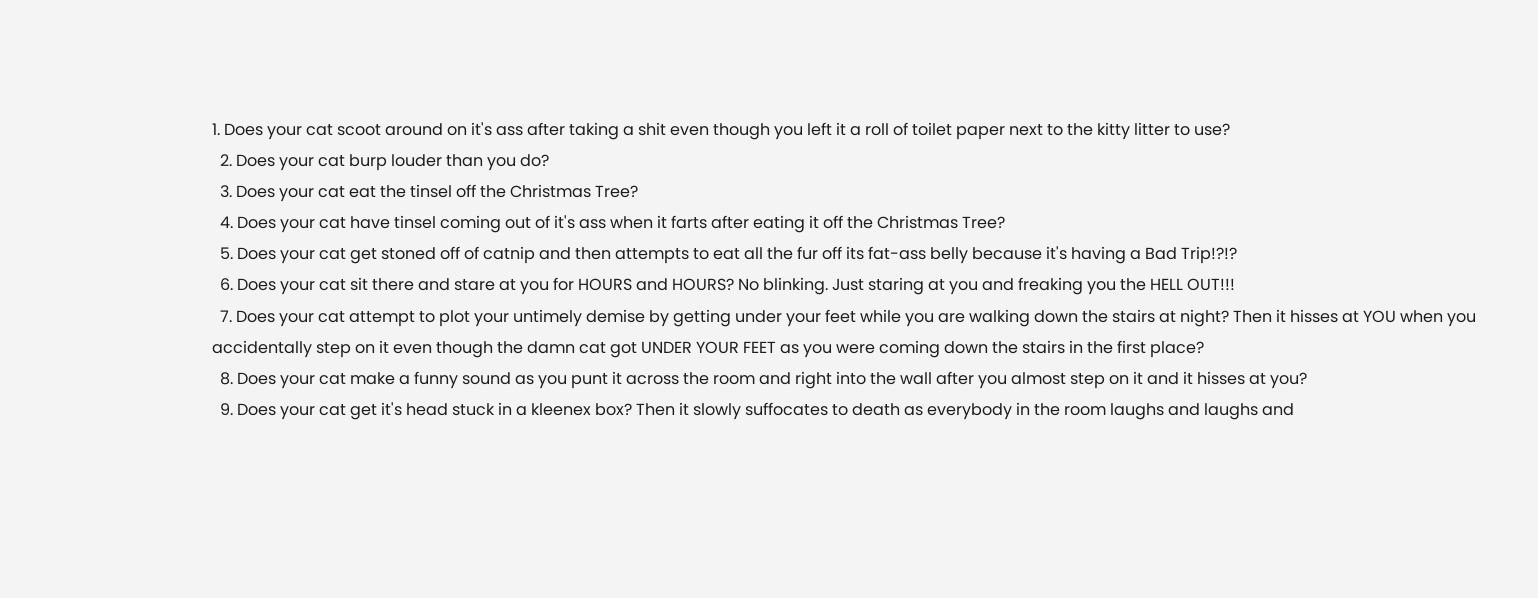1. Does your cat scoot around on it's ass after taking a shit even though you left it a roll of toilet paper next to the kitty litter to use?
  2. Does your cat burp louder than you do?
  3. Does your cat eat the tinsel off the Christmas Tree?
  4. Does your cat have tinsel coming out of it's ass when it farts after eating it off the Christmas Tree?
  5. Does your cat get stoned off of catnip and then attempts to eat all the fur off its fat-ass belly because it's having a Bad Trip!?!?
  6. Does your cat sit there and stare at you for HOURS and HOURS? No blinking. Just staring at you and freaking you the HELL OUT!!!
  7. Does your cat attempt to plot your untimely demise by getting under your feet while you are walking down the stairs at night? Then it hisses at YOU when you accidentally step on it even though the damn cat got UNDER YOUR FEET as you were coming down the stairs in the first place?
  8. Does your cat make a funny sound as you punt it across the room and right into the wall after you almost step on it and it hisses at you?
  9. Does your cat get it's head stuck in a kleenex box? Then it slowly suffocates to death as everybody in the room laughs and laughs and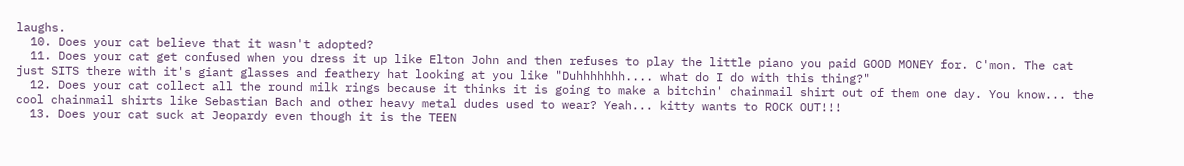laughs.
  10. Does your cat believe that it wasn't adopted?
  11. Does your cat get confused when you dress it up like Elton John and then refuses to play the little piano you paid GOOD MONEY for. C'mon. The cat just SITS there with it's giant glasses and feathery hat looking at you like "Duhhhhhhh.... what do I do with this thing?"
  12. Does your cat collect all the round milk rings because it thinks it is going to make a bitchin' chainmail shirt out of them one day. You know... the cool chainmail shirts like Sebastian Bach and other heavy metal dudes used to wear? Yeah... kitty wants to ROCK OUT!!!
  13. Does your cat suck at Jeopardy even though it is the TEEN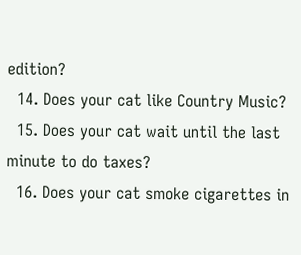edition?
  14. Does your cat like Country Music?
  15. Does your cat wait until the last minute to do taxes?
  16. Does your cat smoke cigarettes in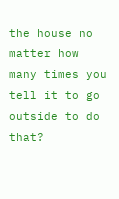the house no matter how many times you tell it to go outside to do that?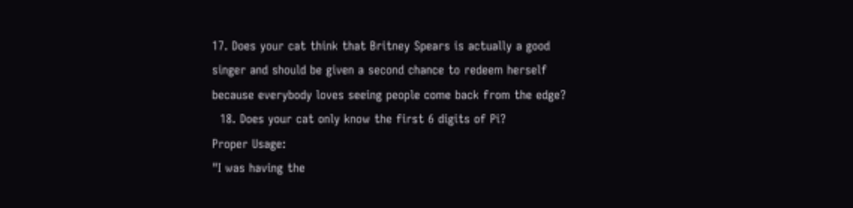17. Does your cat think that Britney Spears is actually a good singer and should be given a second chance to redeem herself because everybody loves seeing people come back from the edge?
  18. Does your cat only know the first 6 digits of Pi?
Proper Usage:
"I was having the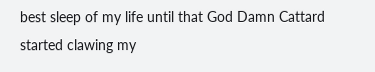best sleep of my life until that God Damn Cattard started clawing my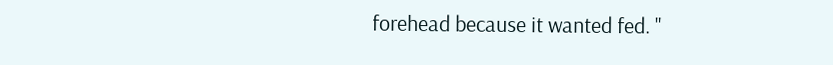forehead because it wanted fed. "